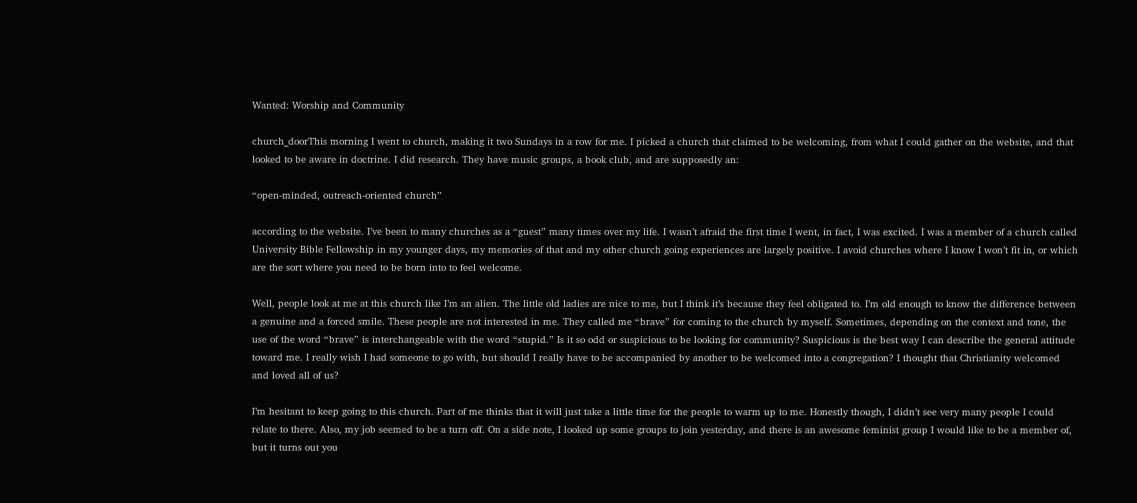Wanted: Worship and Community

church_doorThis morning I went to church, making it two Sundays in a row for me. I picked a church that claimed to be welcoming, from what I could gather on the website, and that looked to be aware in doctrine. I did research. They have music groups, a book club, and are supposedly an:

“open-minded, outreach-oriented church”

according to the website. I’ve been to many churches as a “guest” many times over my life. I wasn’t afraid the first time I went, in fact, I was excited. I was a member of a church called University Bible Fellowship in my younger days, my memories of that and my other church going experiences are largely positive. I avoid churches where I know I won’t fit in, or which are the sort where you need to be born into to feel welcome.

Well, people look at me at this church like I’m an alien. The little old ladies are nice to me, but I think it’s because they feel obligated to. I’m old enough to know the difference between a genuine and a forced smile. These people are not interested in me. They called me “brave” for coming to the church by myself. Sometimes, depending on the context and tone, the use of the word “brave” is interchangeable with the word “stupid.” Is it so odd or suspicious to be looking for community? Suspicious is the best way I can describe the general attitude toward me. I really wish I had someone to go with, but should I really have to be accompanied by another to be welcomed into a congregation? I thought that Christianity welcomed and loved all of us?

I’m hesitant to keep going to this church. Part of me thinks that it will just take a little time for the people to warm up to me. Honestly though, I didn’t see very many people I could relate to there. Also, my job seemed to be a turn off. On a side note, I looked up some groups to join yesterday, and there is an awesome feminist group I would like to be a member of, but it turns out you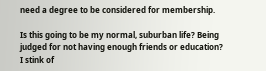need a degree to be considered for membership.

Is this going to be my normal, suburban life? Being judged for not having enough friends or education?  I stink of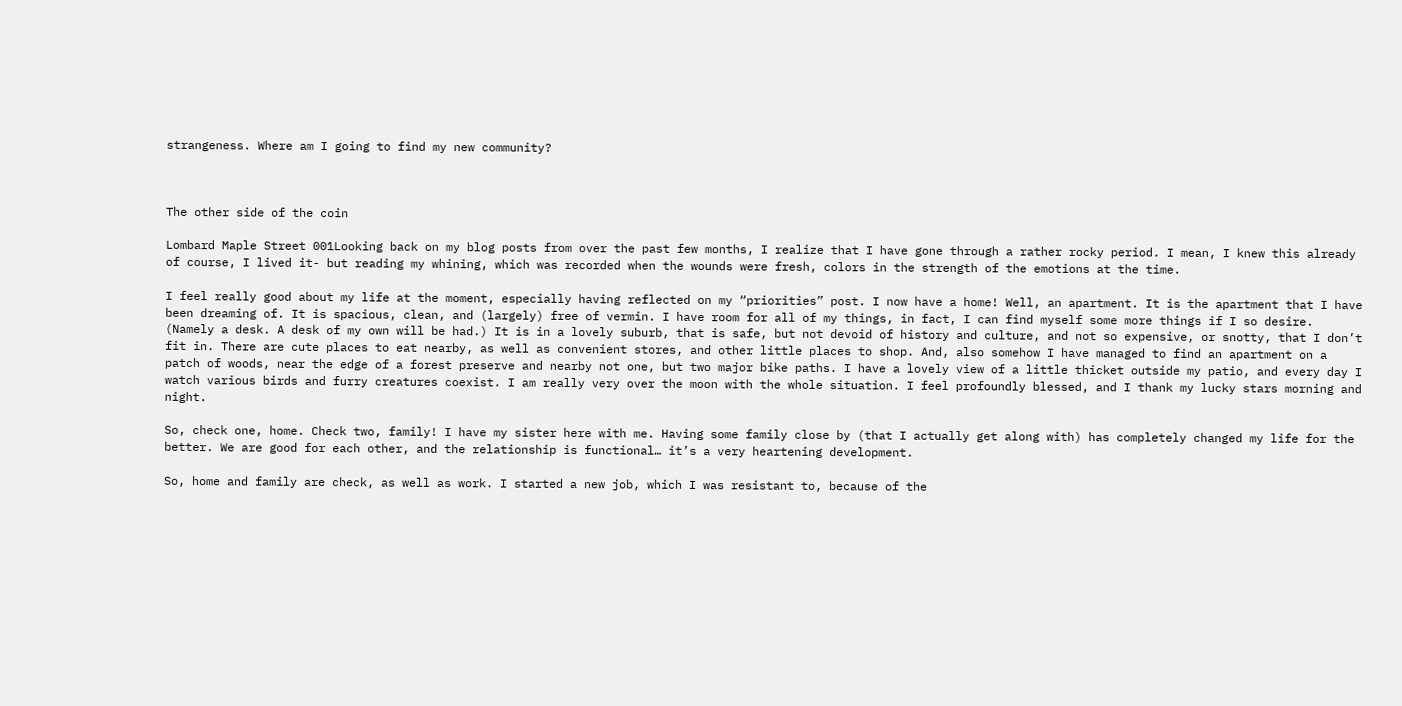strangeness. Where am I going to find my new community?



The other side of the coin

Lombard Maple Street 001Looking back on my blog posts from over the past few months, I realize that I have gone through a rather rocky period. I mean, I knew this already of course, I lived it- but reading my whining, which was recorded when the wounds were fresh, colors in the strength of the emotions at the time.

I feel really good about my life at the moment, especially having reflected on my “priorities” post. I now have a home! Well, an apartment. It is the apartment that I have been dreaming of. It is spacious, clean, and (largely) free of vermin. I have room for all of my things, in fact, I can find myself some more things if I so desire. (Namely a desk. A desk of my own will be had.) It is in a lovely suburb, that is safe, but not devoid of history and culture, and not so expensive, or snotty, that I don’t fit in. There are cute places to eat nearby, as well as convenient stores, and other little places to shop. And, also somehow I have managed to find an apartment on a patch of woods, near the edge of a forest preserve and nearby not one, but two major bike paths. I have a lovely view of a little thicket outside my patio, and every day I watch various birds and furry creatures coexist. I am really very over the moon with the whole situation. I feel profoundly blessed, and I thank my lucky stars morning and night.

So, check one, home. Check two, family! I have my sister here with me. Having some family close by (that I actually get along with) has completely changed my life for the better. We are good for each other, and the relationship is functional… it’s a very heartening development.

So, home and family are check, as well as work. I started a new job, which I was resistant to, because of the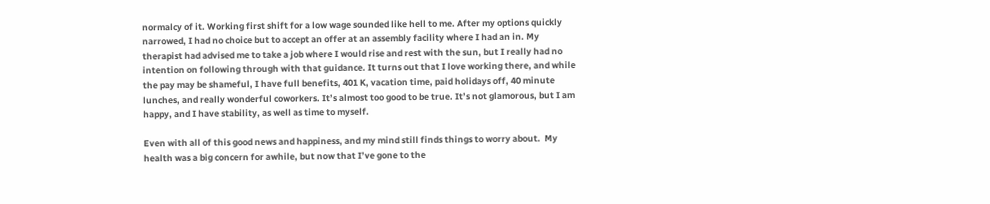normalcy of it. Working first shift for a low wage sounded like hell to me. After my options quickly narrowed, I had no choice but to accept an offer at an assembly facility where I had an in. My therapist had advised me to take a job where I would rise and rest with the sun, but I really had no intention on following through with that guidance. It turns out that I love working there, and while the pay may be shameful, I have full benefits, 401 K, vacation time, paid holidays off, 40 minute lunches, and really wonderful coworkers. It’s almost too good to be true. It’s not glamorous, but I am happy, and I have stability, as well as time to myself.

Even with all of this good news and happiness, and my mind still finds things to worry about.  My health was a big concern for awhile, but now that I’ve gone to the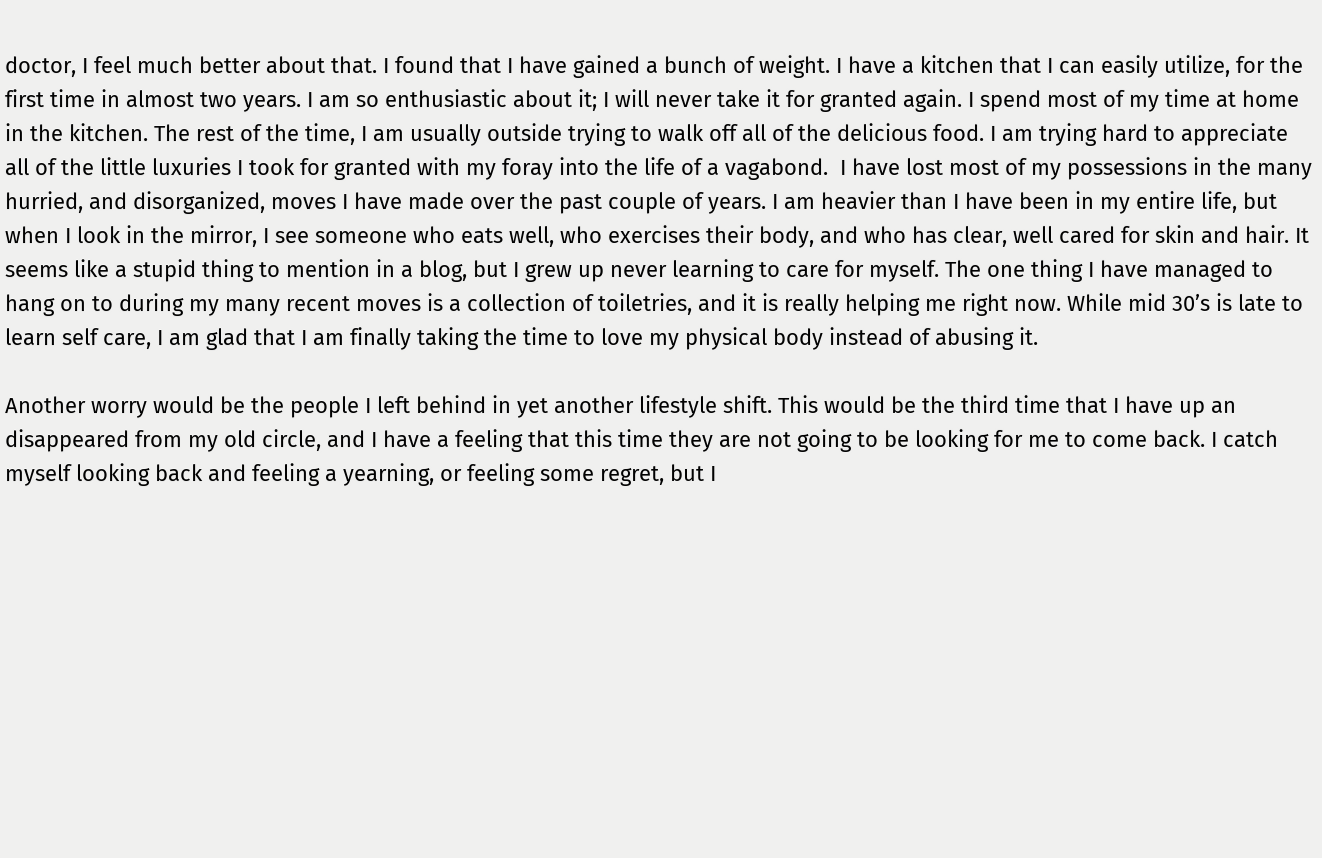doctor, I feel much better about that. I found that I have gained a bunch of weight. I have a kitchen that I can easily utilize, for the first time in almost two years. I am so enthusiastic about it; I will never take it for granted again. I spend most of my time at home in the kitchen. The rest of the time, I am usually outside trying to walk off all of the delicious food. I am trying hard to appreciate all of the little luxuries I took for granted with my foray into the life of a vagabond.  I have lost most of my possessions in the many hurried, and disorganized, moves I have made over the past couple of years. I am heavier than I have been in my entire life, but when I look in the mirror, I see someone who eats well, who exercises their body, and who has clear, well cared for skin and hair. It seems like a stupid thing to mention in a blog, but I grew up never learning to care for myself. The one thing I have managed to hang on to during my many recent moves is a collection of toiletries, and it is really helping me right now. While mid 30’s is late to learn self care, I am glad that I am finally taking the time to love my physical body instead of abusing it.

Another worry would be the people I left behind in yet another lifestyle shift. This would be the third time that I have up an disappeared from my old circle, and I have a feeling that this time they are not going to be looking for me to come back. I catch myself looking back and feeling a yearning, or feeling some regret, but I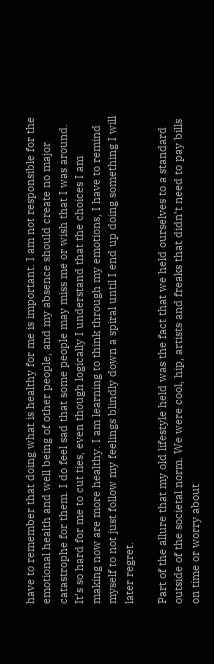have to remember that doing what is healthy for me is important. I am not responsible for the emotional health and well being of other people, and my absence should create no major catastrophe for them. I do feel sad that some people may miss me or wish that I was around. It’s so hard for me to cut ties, even though logically I understand that the choices I am making now are more healthy. I am learning to think through my emotions, I have to remind myself to not just follow my feelings blindly down a spiral until I end up doing something I will later regret.

Part of the allure that my old lifestyle held was the fact that we held ourselves to a standard outside of the societal norm. We were cool, hip, artists and freaks that didn’t need to pay bills on time or worry about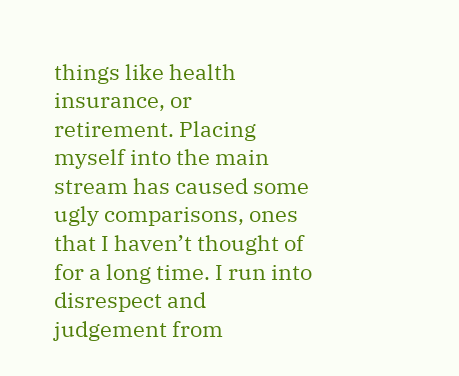things like health insurance, or retirement. Placing myself into the main stream has caused some ugly comparisons, ones that I haven’t thought of for a long time. I run into disrespect and judgement from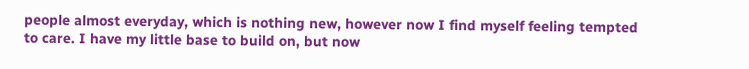people almost everyday, which is nothing new, however now I find myself feeling tempted to care. I have my little base to build on, but now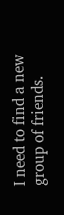I need to find a new group of friends.